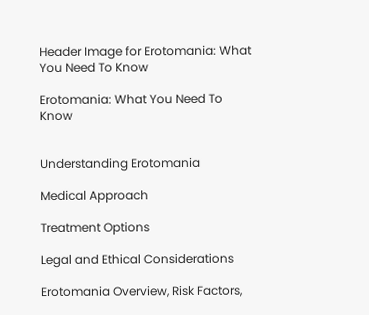Header Image for Erotomania: What You Need To Know

Erotomania: What You Need To Know


Understanding Erotomania

Medical Approach

Treatment Options

Legal and Ethical Considerations

Erotomania Overview, Risk Factors,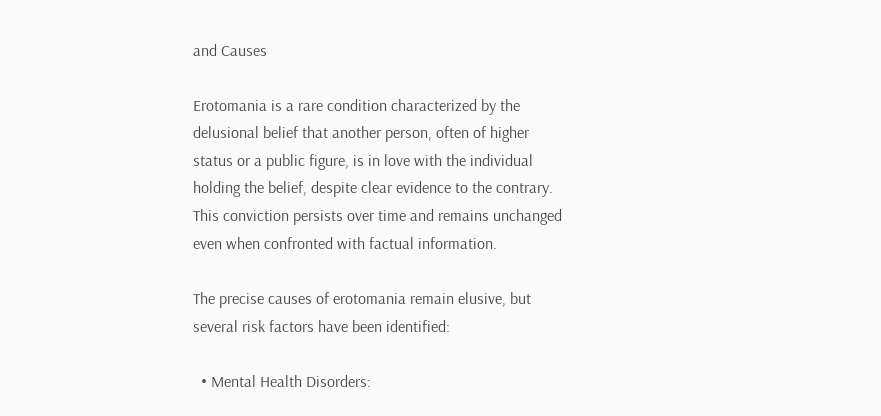and Causes

Erotomania is a rare condition characterized by the delusional belief that another person, often of higher status or a public figure, is in love with the individual holding the belief, despite clear evidence to the contrary. This conviction persists over time and remains unchanged even when confronted with factual information.

The precise causes of erotomania remain elusive, but several risk factors have been identified:

  • Mental Health Disorders: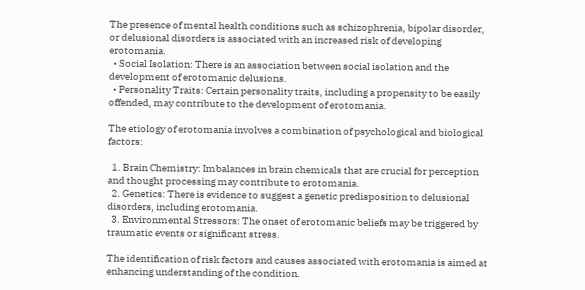The presence of mental health conditions such as schizophrenia, bipolar disorder, or delusional disorders is associated with an increased risk of developing erotomania.
  • Social Isolation: There is an association between social isolation and the development of erotomanic delusions.
  • Personality Traits: Certain personality traits, including a propensity to be easily offended, may contribute to the development of erotomania.

The etiology of erotomania involves a combination of psychological and biological factors:

  1. Brain Chemistry: Imbalances in brain chemicals that are crucial for perception and thought processing may contribute to erotomania.
  2. Genetics: There is evidence to suggest a genetic predisposition to delusional disorders, including erotomania.
  3. Environmental Stressors: The onset of erotomanic beliefs may be triggered by traumatic events or significant stress.

The identification of risk factors and causes associated with erotomania is aimed at enhancing understanding of the condition.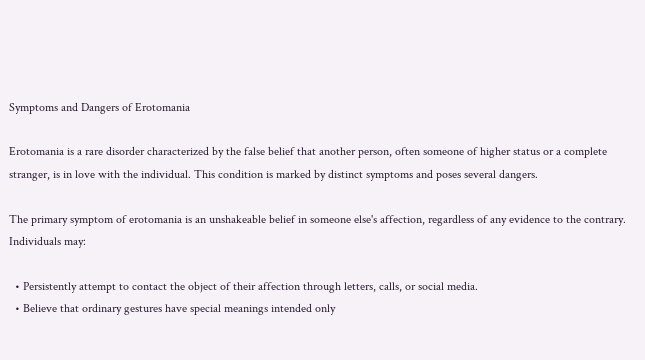Symptoms and Dangers of Erotomania

Erotomania is a rare disorder characterized by the false belief that another person, often someone of higher status or a complete stranger, is in love with the individual. This condition is marked by distinct symptoms and poses several dangers.

The primary symptom of erotomania is an unshakeable belief in someone else's affection, regardless of any evidence to the contrary. Individuals may:

  • Persistently attempt to contact the object of their affection through letters, calls, or social media.
  • Believe that ordinary gestures have special meanings intended only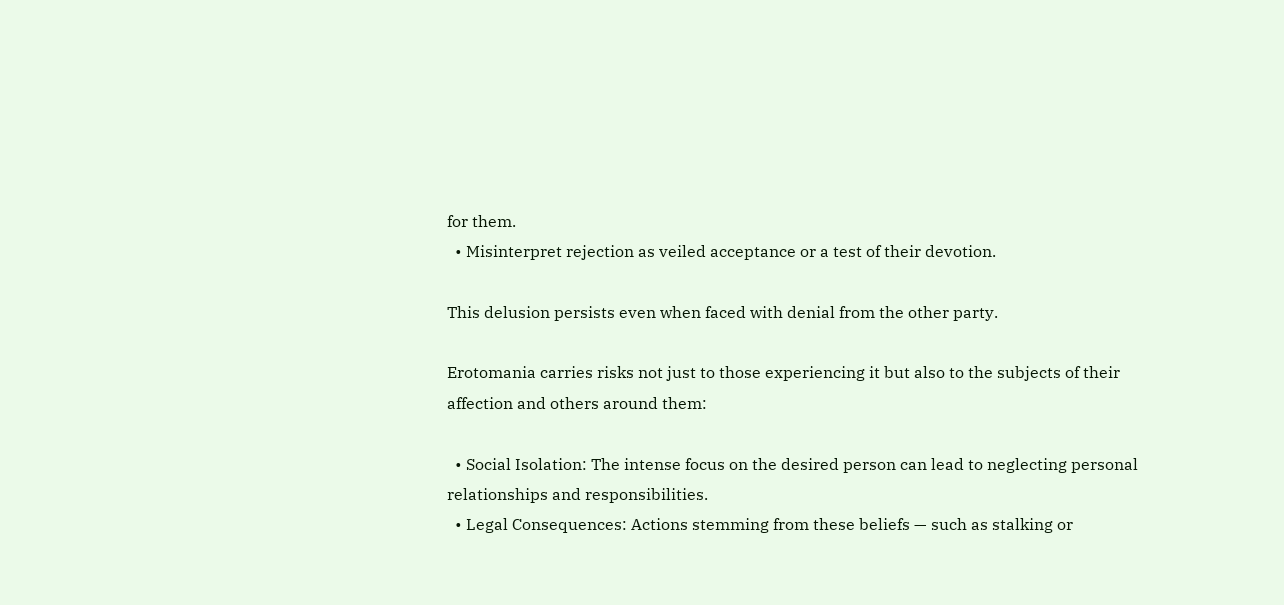for them.
  • Misinterpret rejection as veiled acceptance or a test of their devotion.

This delusion persists even when faced with denial from the other party.

Erotomania carries risks not just to those experiencing it but also to the subjects of their affection and others around them:

  • Social Isolation: The intense focus on the desired person can lead to neglecting personal relationships and responsibilities.
  • Legal Consequences: Actions stemming from these beliefs — such as stalking or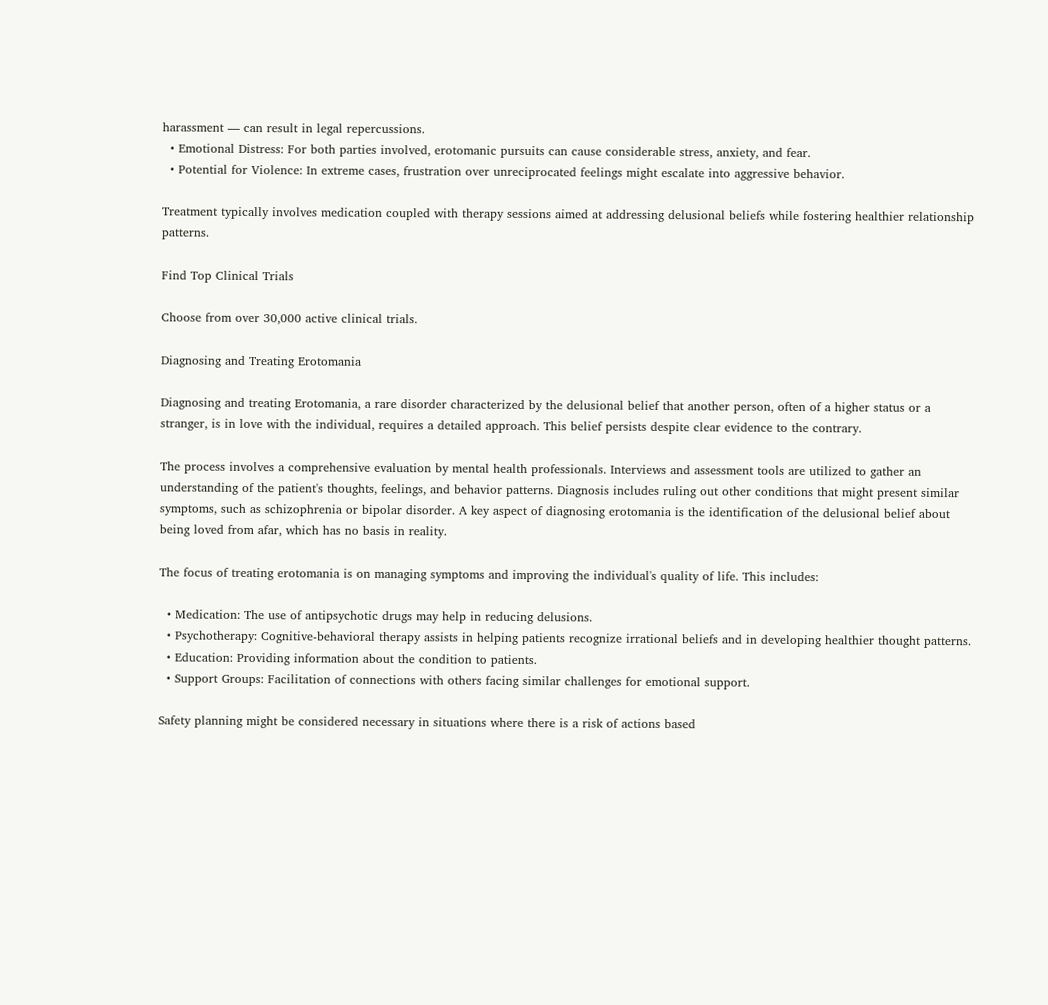harassment — can result in legal repercussions.
  • Emotional Distress: For both parties involved, erotomanic pursuits can cause considerable stress, anxiety, and fear.
  • Potential for Violence: In extreme cases, frustration over unreciprocated feelings might escalate into aggressive behavior.

Treatment typically involves medication coupled with therapy sessions aimed at addressing delusional beliefs while fostering healthier relationship patterns.

Find Top Clinical Trials

Choose from over 30,000 active clinical trials.

Diagnosing and Treating Erotomania

Diagnosing and treating Erotomania, a rare disorder characterized by the delusional belief that another person, often of a higher status or a stranger, is in love with the individual, requires a detailed approach. This belief persists despite clear evidence to the contrary.

The process involves a comprehensive evaluation by mental health professionals. Interviews and assessment tools are utilized to gather an understanding of the patient's thoughts, feelings, and behavior patterns. Diagnosis includes ruling out other conditions that might present similar symptoms, such as schizophrenia or bipolar disorder. A key aspect of diagnosing erotomania is the identification of the delusional belief about being loved from afar, which has no basis in reality.

The focus of treating erotomania is on managing symptoms and improving the individual's quality of life. This includes:

  • Medication: The use of antipsychotic drugs may help in reducing delusions.
  • Psychotherapy: Cognitive-behavioral therapy assists in helping patients recognize irrational beliefs and in developing healthier thought patterns.
  • Education: Providing information about the condition to patients.
  • Support Groups: Facilitation of connections with others facing similar challenges for emotional support.

Safety planning might be considered necessary in situations where there is a risk of actions based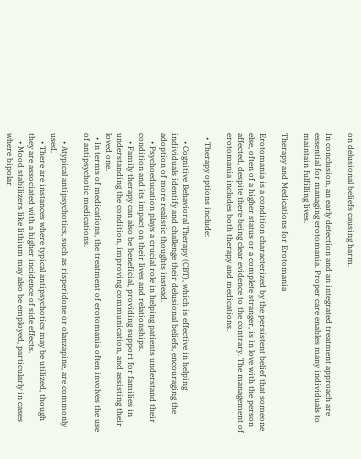on delusional beliefs causing harm.

In conclusion, an early detection and an integrated treatment approach are essential for managing erotomania. Proper care enables many individuals to maintain fulfilling lives.

Therapy and Medications for Erotomania

Erotomania is a condition characterized by the persistent belief that someone else, often of a higher status or a complete stranger, is in love with the person affected, despite there being clear evidence to the contrary. The management of erotomania includes both therapy and medications.

  • Therapy options include:

    • Cognitive Behavioral Therapy (CBT), which is effective in helping individuals identify and challenge their delusional beliefs, encouraging the adoption of more realistic thoughts instead.
    • Psychoeducation plays a crucial role in helping patients understand their condition and its impact on their lives and relationships.
    • Family therapy can also be beneficial, providing support for families in understanding the condition, improving communication, and assisting their loved one.
  • In terms of medications, the treatment of erotomania often involves the use of antipsychotic medications.

    • Atypical antipsychotics, such as risperidone or olanzapine, are commonly used.
    • There are instances where typical antipsychotics may be utilized, though they are associated with a higher incidence of side effects.
    • Mood stabilizers like lithium may also be employed, particularly in cases where bipolar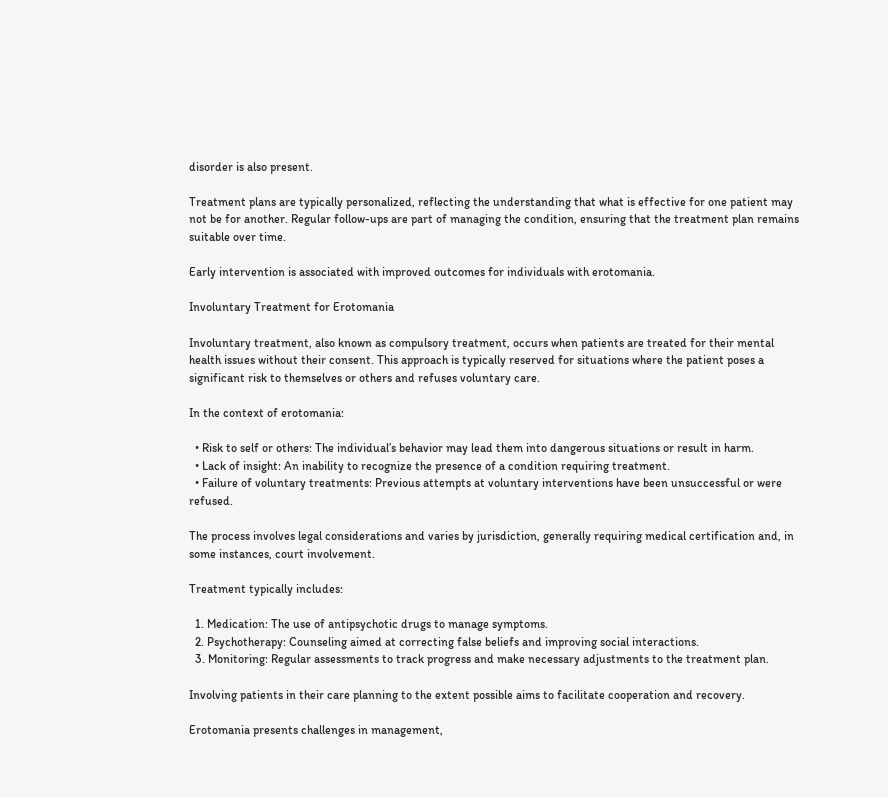disorder is also present.

Treatment plans are typically personalized, reflecting the understanding that what is effective for one patient may not be for another. Regular follow-ups are part of managing the condition, ensuring that the treatment plan remains suitable over time.

Early intervention is associated with improved outcomes for individuals with erotomania.

Involuntary Treatment for Erotomania

Involuntary treatment, also known as compulsory treatment, occurs when patients are treated for their mental health issues without their consent. This approach is typically reserved for situations where the patient poses a significant risk to themselves or others and refuses voluntary care.

In the context of erotomania:

  • Risk to self or others: The individual’s behavior may lead them into dangerous situations or result in harm.
  • Lack of insight: An inability to recognize the presence of a condition requiring treatment.
  • Failure of voluntary treatments: Previous attempts at voluntary interventions have been unsuccessful or were refused.

The process involves legal considerations and varies by jurisdiction, generally requiring medical certification and, in some instances, court involvement.

Treatment typically includes:

  1. Medication: The use of antipsychotic drugs to manage symptoms.
  2. Psychotherapy: Counseling aimed at correcting false beliefs and improving social interactions.
  3. Monitoring: Regular assessments to track progress and make necessary adjustments to the treatment plan.

Involving patients in their care planning to the extent possible aims to facilitate cooperation and recovery.

Erotomania presents challenges in management,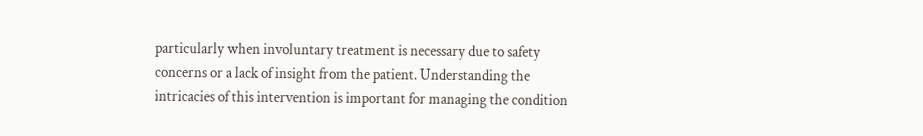particularly when involuntary treatment is necessary due to safety concerns or a lack of insight from the patient. Understanding the intricacies of this intervention is important for managing the condition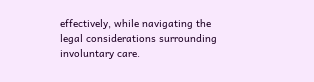effectively, while navigating the legal considerations surrounding involuntary care.